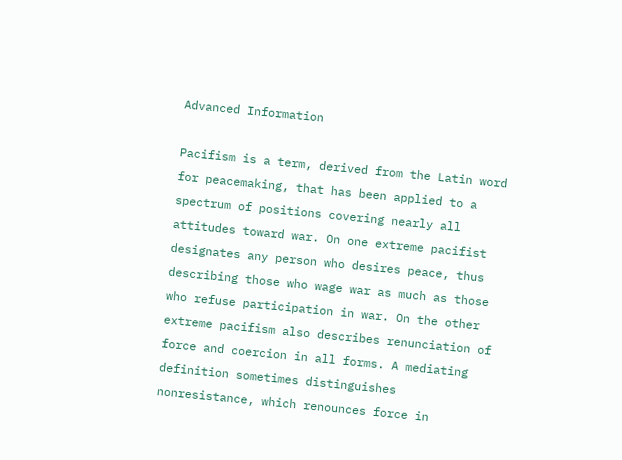Advanced Information

Pacifism is a term, derived from the Latin word for peacemaking, that has been applied to a spectrum of positions covering nearly all attitudes toward war. On one extreme pacifist designates any person who desires peace, thus describing those who wage war as much as those who refuse participation in war. On the other extreme pacifism also describes renunciation of force and coercion in all forms. A mediating definition sometimes distinguishes nonresistance, which renounces force in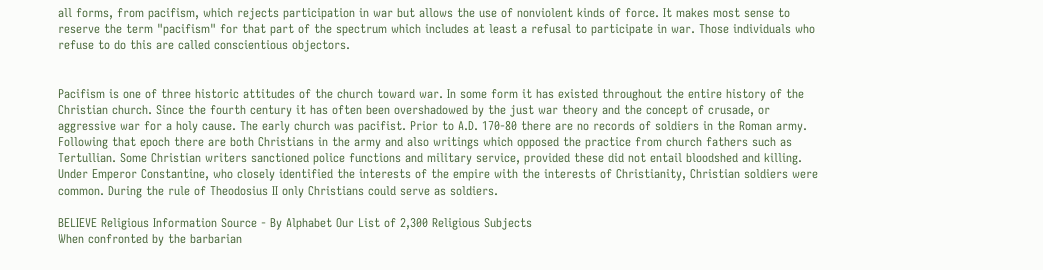all forms, from pacifism, which rejects participation in war but allows the use of nonviolent kinds of force. It makes most sense to reserve the term "pacifism" for that part of the spectrum which includes at least a refusal to participate in war. Those individuals who refuse to do this are called conscientious objectors.


Pacifism is one of three historic attitudes of the church toward war. In some form it has existed throughout the entire history of the Christian church. Since the fourth century it has often been overshadowed by the just war theory and the concept of crusade, or aggressive war for a holy cause. The early church was pacifist. Prior to A.D. 170-80 there are no records of soldiers in the Roman army. Following that epoch there are both Christians in the army and also writings which opposed the practice from church fathers such as Tertullian. Some Christian writers sanctioned police functions and military service, provided these did not entail bloodshed and killing. Under Emperor Constantine, who closely identified the interests of the empire with the interests of Christianity, Christian soldiers were common. During the rule of Theodosius II only Christians could serve as soldiers.

BELIEVE Religious Information Source - By Alphabet Our List of 2,300 Religious Subjects
When confronted by the barbarian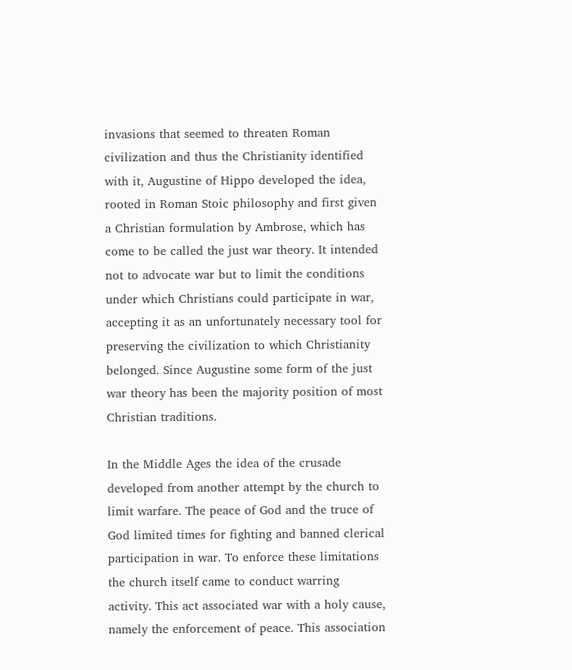invasions that seemed to threaten Roman civilization and thus the Christianity identified with it, Augustine of Hippo developed the idea, rooted in Roman Stoic philosophy and first given a Christian formulation by Ambrose, which has come to be called the just war theory. It intended not to advocate war but to limit the conditions under which Christians could participate in war, accepting it as an unfortunately necessary tool for preserving the civilization to which Christianity belonged. Since Augustine some form of the just war theory has been the majority position of most Christian traditions.

In the Middle Ages the idea of the crusade developed from another attempt by the church to limit warfare. The peace of God and the truce of God limited times for fighting and banned clerical participation in war. To enforce these limitations the church itself came to conduct warring activity. This act associated war with a holy cause, namely the enforcement of peace. This association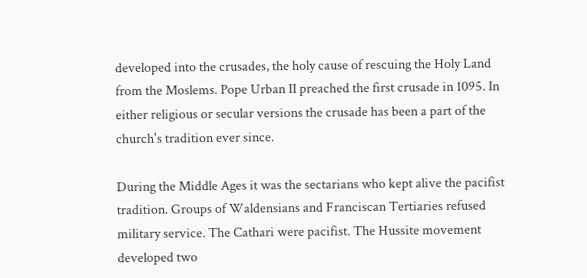developed into the crusades, the holy cause of rescuing the Holy Land from the Moslems. Pope Urban II preached the first crusade in 1095. In either religious or secular versions the crusade has been a part of the church's tradition ever since.

During the Middle Ages it was the sectarians who kept alive the pacifist tradition. Groups of Waldensians and Franciscan Tertiaries refused military service. The Cathari were pacifist. The Hussite movement developed two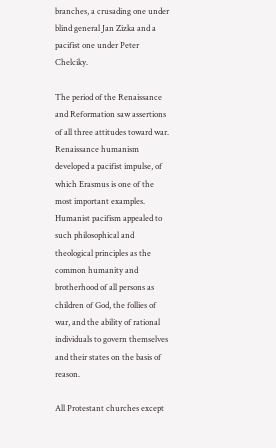branches, a crusading one under blind general Jan Zizka and a pacifist one under Peter Chelciky.

The period of the Renaissance and Reformation saw assertions of all three attitudes toward war. Renaissance humanism developed a pacifist impulse, of which Erasmus is one of the most important examples. Humanist pacifism appealed to such philosophical and theological principles as the common humanity and brotherhood of all persons as children of God, the follies of war, and the ability of rational individuals to govern themselves and their states on the basis of reason.

All Protestant churches except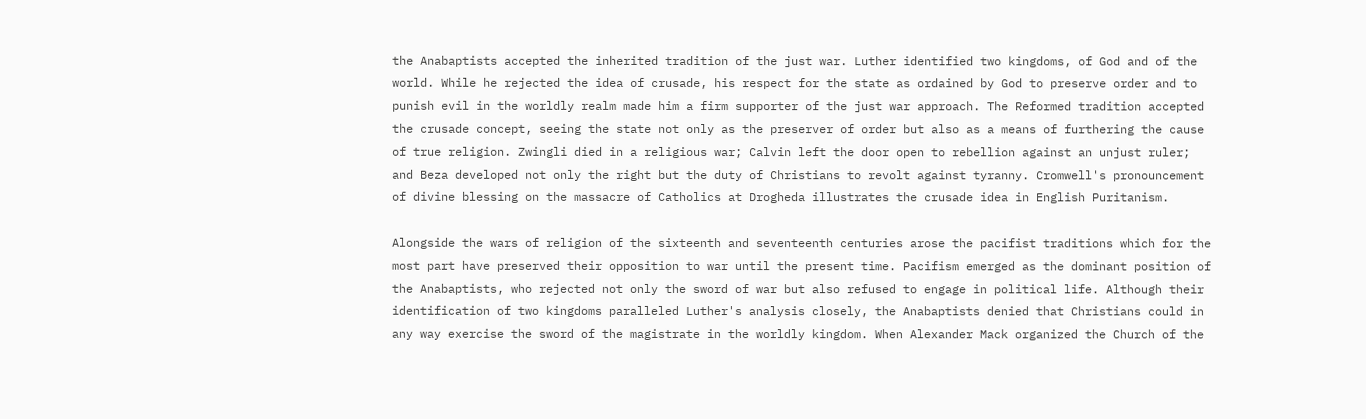the Anabaptists accepted the inherited tradition of the just war. Luther identified two kingdoms, of God and of the world. While he rejected the idea of crusade, his respect for the state as ordained by God to preserve order and to punish evil in the worldly realm made him a firm supporter of the just war approach. The Reformed tradition accepted the crusade concept, seeing the state not only as the preserver of order but also as a means of furthering the cause of true religion. Zwingli died in a religious war; Calvin left the door open to rebellion against an unjust ruler; and Beza developed not only the right but the duty of Christians to revolt against tyranny. Cromwell's pronouncement of divine blessing on the massacre of Catholics at Drogheda illustrates the crusade idea in English Puritanism.

Alongside the wars of religion of the sixteenth and seventeenth centuries arose the pacifist traditions which for the most part have preserved their opposition to war until the present time. Pacifism emerged as the dominant position of the Anabaptists, who rejected not only the sword of war but also refused to engage in political life. Although their identification of two kingdoms paralleled Luther's analysis closely, the Anabaptists denied that Christians could in any way exercise the sword of the magistrate in the worldly kingdom. When Alexander Mack organized the Church of the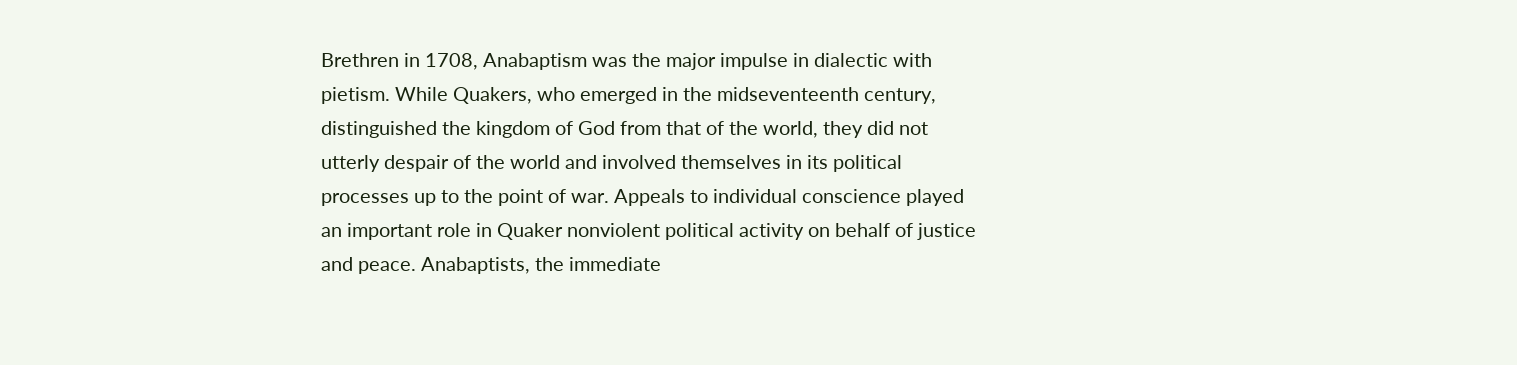Brethren in 1708, Anabaptism was the major impulse in dialectic with pietism. While Quakers, who emerged in the midseventeenth century, distinguished the kingdom of God from that of the world, they did not utterly despair of the world and involved themselves in its political processes up to the point of war. Appeals to individual conscience played an important role in Quaker nonviolent political activity on behalf of justice and peace. Anabaptists, the immediate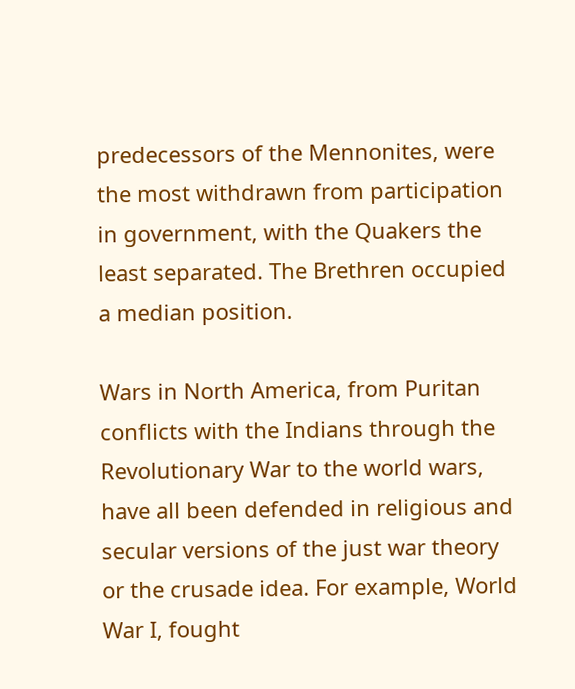predecessors of the Mennonites, were the most withdrawn from participation in government, with the Quakers the least separated. The Brethren occupied a median position.

Wars in North America, from Puritan conflicts with the Indians through the Revolutionary War to the world wars, have all been defended in religious and secular versions of the just war theory or the crusade idea. For example, World War I, fought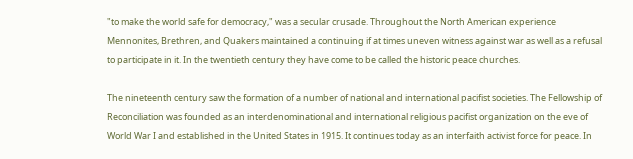"to make the world safe for democracy," was a secular crusade. Throughout the North American experience Mennonites, Brethren, and Quakers maintained a continuing if at times uneven witness against war as well as a refusal to participate in it. In the twentieth century they have come to be called the historic peace churches.

The nineteenth century saw the formation of a number of national and international pacifist societies. The Fellowship of Reconciliation was founded as an interdenominational and international religious pacifist organization on the eve of World War I and established in the United States in 1915. It continues today as an interfaith activist force for peace. In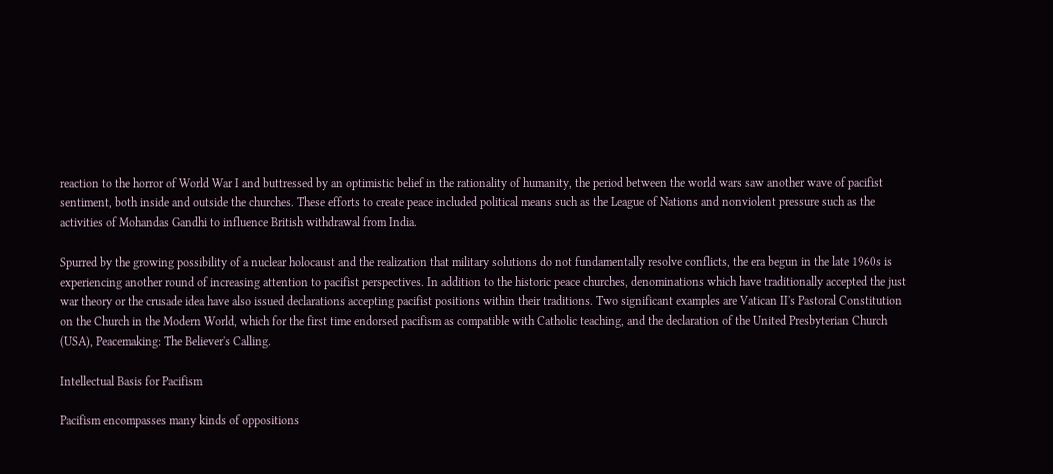reaction to the horror of World War I and buttressed by an optimistic belief in the rationality of humanity, the period between the world wars saw another wave of pacifist sentiment, both inside and outside the churches. These efforts to create peace included political means such as the League of Nations and nonviolent pressure such as the activities of Mohandas Gandhi to influence British withdrawal from India.

Spurred by the growing possibility of a nuclear holocaust and the realization that military solutions do not fundamentally resolve conflicts, the era begun in the late 1960s is experiencing another round of increasing attention to pacifist perspectives. In addition to the historic peace churches, denominations which have traditionally accepted the just war theory or the crusade idea have also issued declarations accepting pacifist positions within their traditions. Two significant examples are Vatican II's Pastoral Constitution on the Church in the Modern World, which for the first time endorsed pacifism as compatible with Catholic teaching, and the declaration of the United Presbyterian Church (USA), Peacemaking: The Believer's Calling.

Intellectual Basis for Pacifism

Pacifism encompasses many kinds of oppositions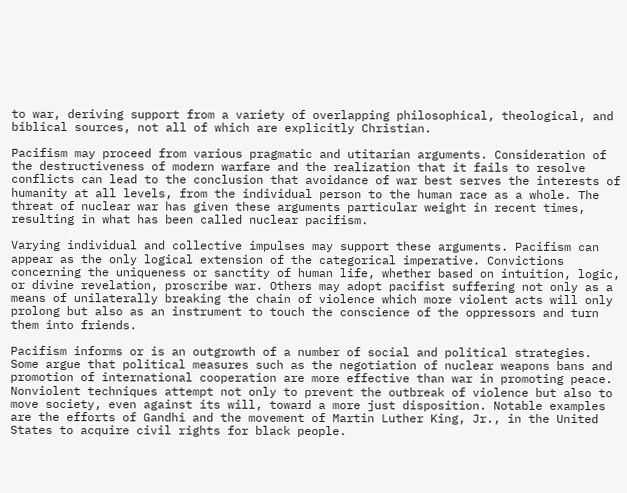to war, deriving support from a variety of overlapping philosophical, theological, and biblical sources, not all of which are explicitly Christian.

Pacifism may proceed from various pragmatic and utitarian arguments. Consideration of the destructiveness of modern warfare and the realization that it fails to resolve conflicts can lead to the conclusion that avoidance of war best serves the interests of humanity at all levels, from the individual person to the human race as a whole. The threat of nuclear war has given these arguments particular weight in recent times, resulting in what has been called nuclear pacifism.

Varying individual and collective impulses may support these arguments. Pacifism can appear as the only logical extension of the categorical imperative. Convictions concerning the uniqueness or sanctity of human life, whether based on intuition, logic, or divine revelation, proscribe war. Others may adopt pacifist suffering not only as a means of unilaterally breaking the chain of violence which more violent acts will only prolong but also as an instrument to touch the conscience of the oppressors and turn them into friends.

Pacifism informs or is an outgrowth of a number of social and political strategies. Some argue that political measures such as the negotiation of nuclear weapons bans and promotion of international cooperation are more effective than war in promoting peace. Nonviolent techniques attempt not only to prevent the outbreak of violence but also to move society, even against its will, toward a more just disposition. Notable examples are the efforts of Gandhi and the movement of Martin Luther King, Jr., in the United States to acquire civil rights for black people.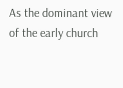As the dominant view of the early church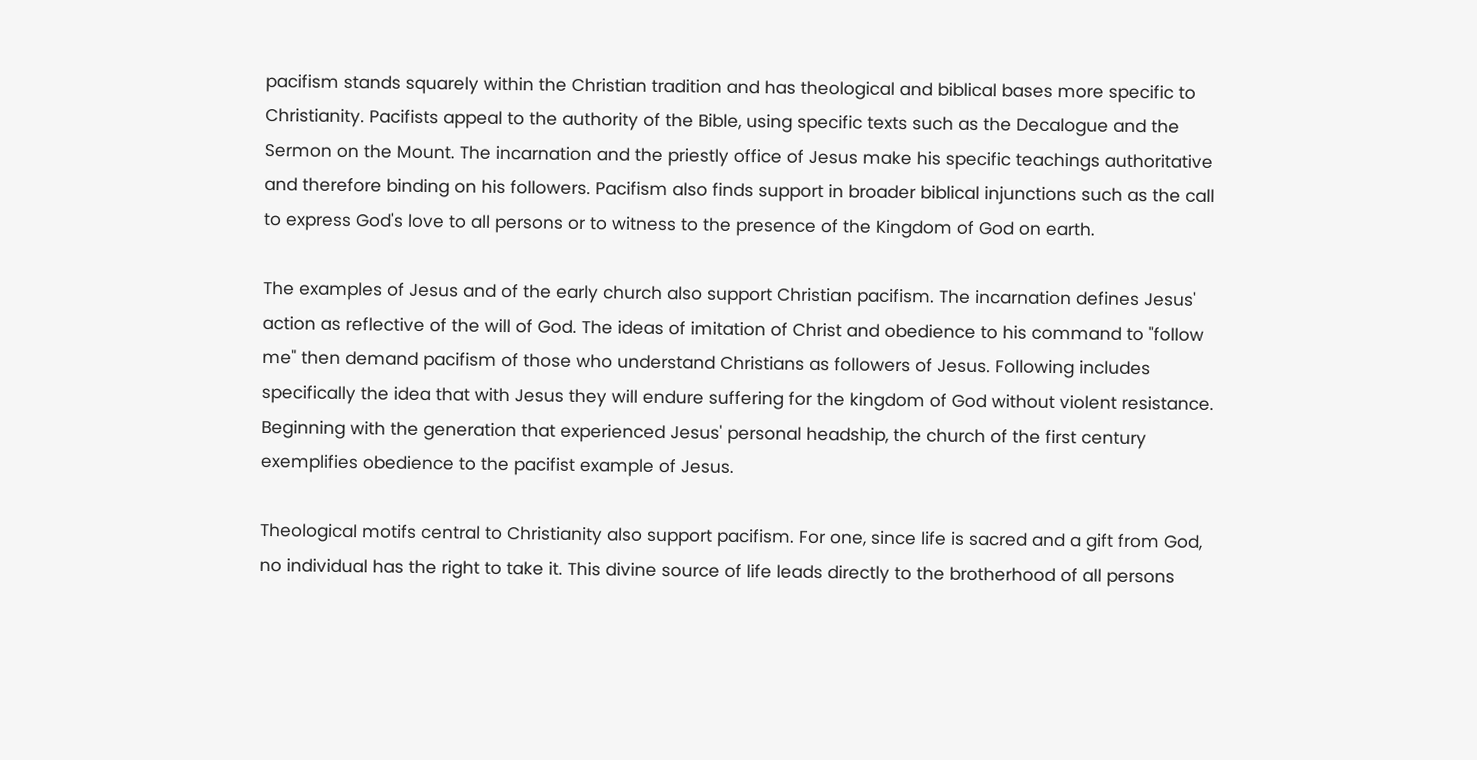pacifism stands squarely within the Christian tradition and has theological and biblical bases more specific to Christianity. Pacifists appeal to the authority of the Bible, using specific texts such as the Decalogue and the Sermon on the Mount. The incarnation and the priestly office of Jesus make his specific teachings authoritative and therefore binding on his followers. Pacifism also finds support in broader biblical injunctions such as the call to express God's love to all persons or to witness to the presence of the Kingdom of God on earth.

The examples of Jesus and of the early church also support Christian pacifism. The incarnation defines Jesus' action as reflective of the will of God. The ideas of imitation of Christ and obedience to his command to "follow me" then demand pacifism of those who understand Christians as followers of Jesus. Following includes specifically the idea that with Jesus they will endure suffering for the kingdom of God without violent resistance. Beginning with the generation that experienced Jesus' personal headship, the church of the first century exemplifies obedience to the pacifist example of Jesus.

Theological motifs central to Christianity also support pacifism. For one, since life is sacred and a gift from God, no individual has the right to take it. This divine source of life leads directly to the brotherhood of all persons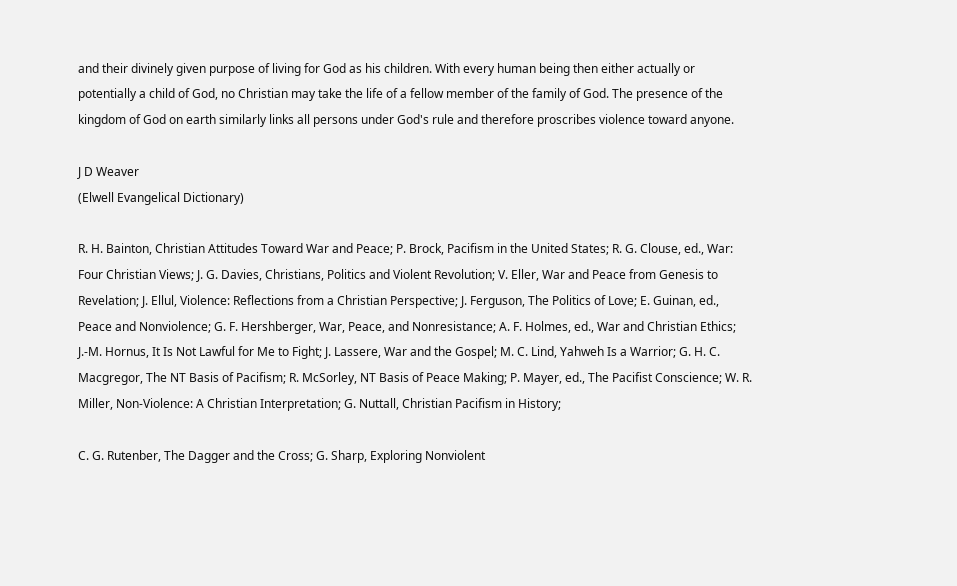and their divinely given purpose of living for God as his children. With every human being then either actually or potentially a child of God, no Christian may take the life of a fellow member of the family of God. The presence of the kingdom of God on earth similarly links all persons under God's rule and therefore proscribes violence toward anyone.

J D Weaver
(Elwell Evangelical Dictionary)

R. H. Bainton, Christian Attitudes Toward War and Peace; P. Brock, Pacifism in the United States; R. G. Clouse, ed., War: Four Christian Views; J. G. Davies, Christians, Politics and Violent Revolution; V. Eller, War and Peace from Genesis to Revelation; J. Ellul, Violence: Reflections from a Christian Perspective; J. Ferguson, The Politics of Love; E. Guinan, ed., Peace and Nonviolence; G. F. Hershberger, War, Peace, and Nonresistance; A. F. Holmes, ed., War and Christian Ethics; J.-M. Hornus, It Is Not Lawful for Me to Fight; J. Lassere, War and the Gospel; M. C. Lind, Yahweh Is a Warrior; G. H. C. Macgregor, The NT Basis of Pacifism; R. McSorley, NT Basis of Peace Making; P. Mayer, ed., The Pacifist Conscience; W. R. Miller, Non-Violence: A Christian Interpretation; G. Nuttall, Christian Pacifism in History;

C. G. Rutenber, The Dagger and the Cross; G. Sharp, Exploring Nonviolent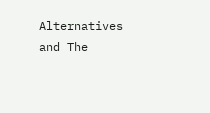Alternatives and The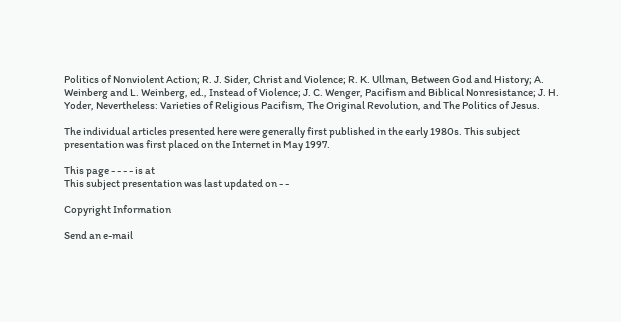Politics of Nonviolent Action; R. J. Sider, Christ and Violence; R. K. Ullman, Between God and History; A. Weinberg and L. Weinberg, ed., Instead of Violence; J. C. Wenger, Pacifism and Biblical Nonresistance; J. H. Yoder, Nevertheless: Varieties of Religious Pacifism, The Original Revolution, and The Politics of Jesus.

The individual articles presented here were generally first published in the early 1980s. This subject presentation was first placed on the Internet in May 1997.

This page - - - - is at
This subject presentation was last updated on - -

Copyright Information

Send an e-mail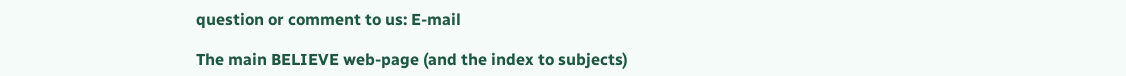question or comment to us: E-mail

The main BELIEVE web-page (and the index to subjects)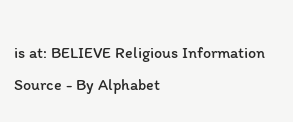is at: BELIEVE Religious Information Source - By Alphabet